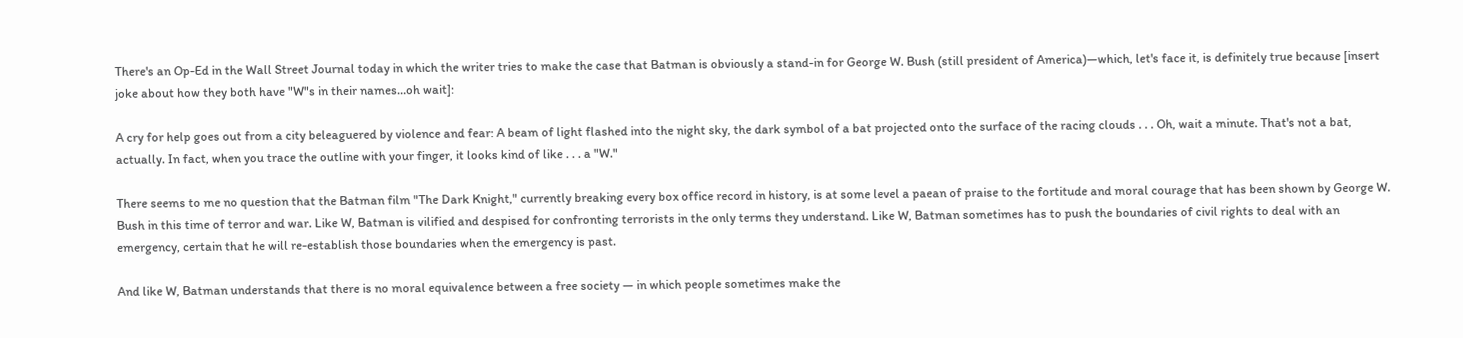There's an Op-Ed in the Wall Street Journal today in which the writer tries to make the case that Batman is obviously a stand-in for George W. Bush (still president of America)—which, let's face it, is definitely true because [insert joke about how they both have "W"s in their names…oh wait]:

A cry for help goes out from a city beleaguered by violence and fear: A beam of light flashed into the night sky, the dark symbol of a bat projected onto the surface of the racing clouds . . . Oh, wait a minute. That's not a bat, actually. In fact, when you trace the outline with your finger, it looks kind of like . . . a "W."

There seems to me no question that the Batman film "The Dark Knight," currently breaking every box office record in history, is at some level a paean of praise to the fortitude and moral courage that has been shown by George W. Bush in this time of terror and war. Like W, Batman is vilified and despised for confronting terrorists in the only terms they understand. Like W, Batman sometimes has to push the boundaries of civil rights to deal with an emergency, certain that he will re-establish those boundaries when the emergency is past.

And like W, Batman understands that there is no moral equivalence between a free society — in which people sometimes make the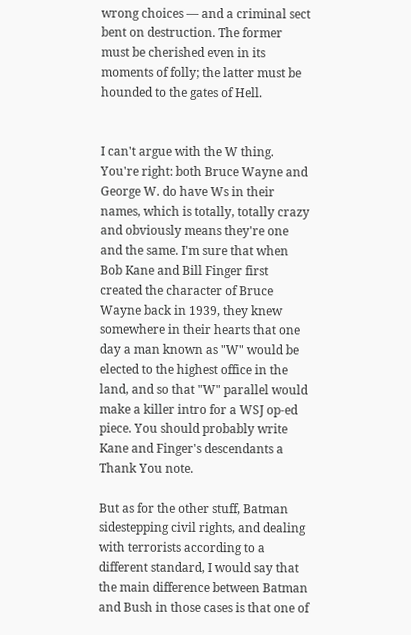wrong choices — and a criminal sect bent on destruction. The former must be cherished even in its moments of folly; the latter must be hounded to the gates of Hell.


I can't argue with the W thing. You're right: both Bruce Wayne and George W. do have Ws in their names, which is totally, totally crazy and obviously means they're one and the same. I'm sure that when Bob Kane and Bill Finger first created the character of Bruce Wayne back in 1939, they knew somewhere in their hearts that one day a man known as "W" would be elected to the highest office in the land, and so that "W" parallel would make a killer intro for a WSJ op-ed piece. You should probably write Kane and Finger's descendants a Thank You note.

But as for the other stuff, Batman sidestepping civil rights, and dealing with terrorists according to a different standard, I would say that the main difference between Batman and Bush in those cases is that one of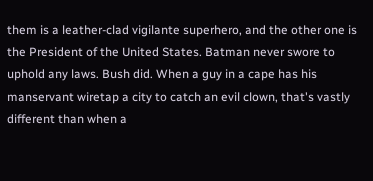them is a leather-clad vigilante superhero, and the other one is the President of the United States. Batman never swore to uphold any laws. Bush did. When a guy in a cape has his manservant wiretap a city to catch an evil clown, that's vastly different than when a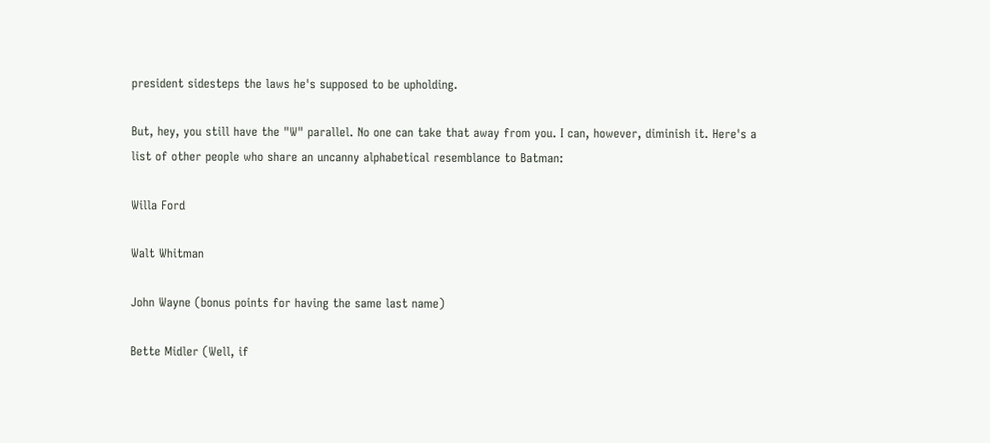president sidesteps the laws he's supposed to be upholding.

But, hey, you still have the "W" parallel. No one can take that away from you. I can, however, diminish it. Here's a list of other people who share an uncanny alphabetical resemblance to Batman:

Willa Ford

Walt Whitman

John Wayne (bonus points for having the same last name)

Bette Midler (Well, if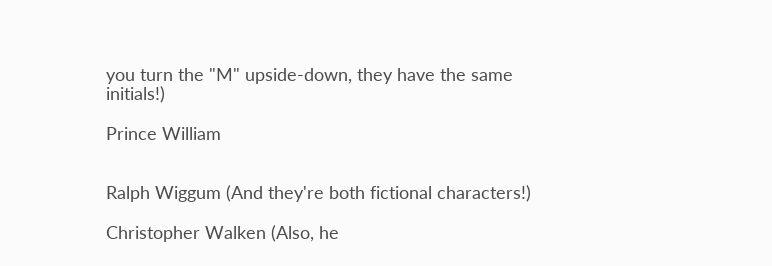you turn the "M" upside-down, they have the same initials!)

Prince William


Ralph Wiggum (And they're both fictional characters!)

Christopher Walken (Also, he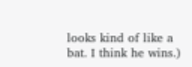looks kind of like a bat. I think he wins.)